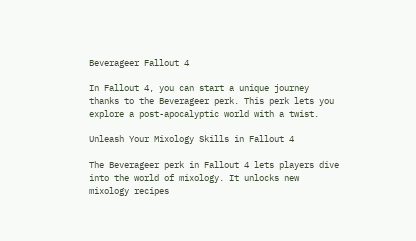Beverageer Fallout 4

In Fallout 4, you can start a unique journey thanks to the Beverageer perk. This perk lets you explore a post-apocalyptic world with a twist.

Unleash Your Mixology Skills in Fallout 4

The Beverageer perk in Fallout 4 lets players dive into the world of mixology. It unlocks new mixology recipes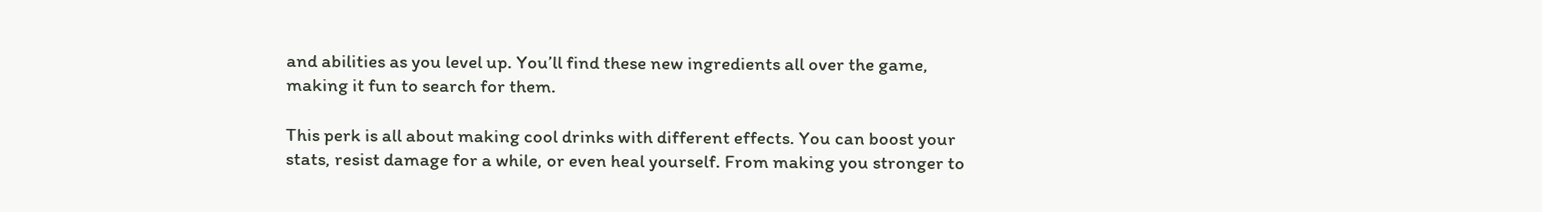and abilities as you level up. You’ll find these new ingredients all over the game, making it fun to search for them.

This perk is all about making cool drinks with different effects. You can boost your stats, resist damage for a while, or even heal yourself. From making you stronger to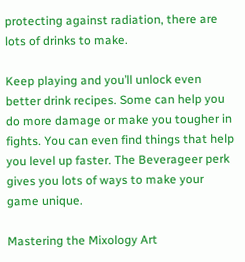protecting against radiation, there are lots of drinks to make.

Keep playing and you’ll unlock even better drink recipes. Some can help you do more damage or make you tougher in fights. You can even find things that help you level up faster. The Beverageer perk gives you lots of ways to make your game unique.

Mastering the Mixology Art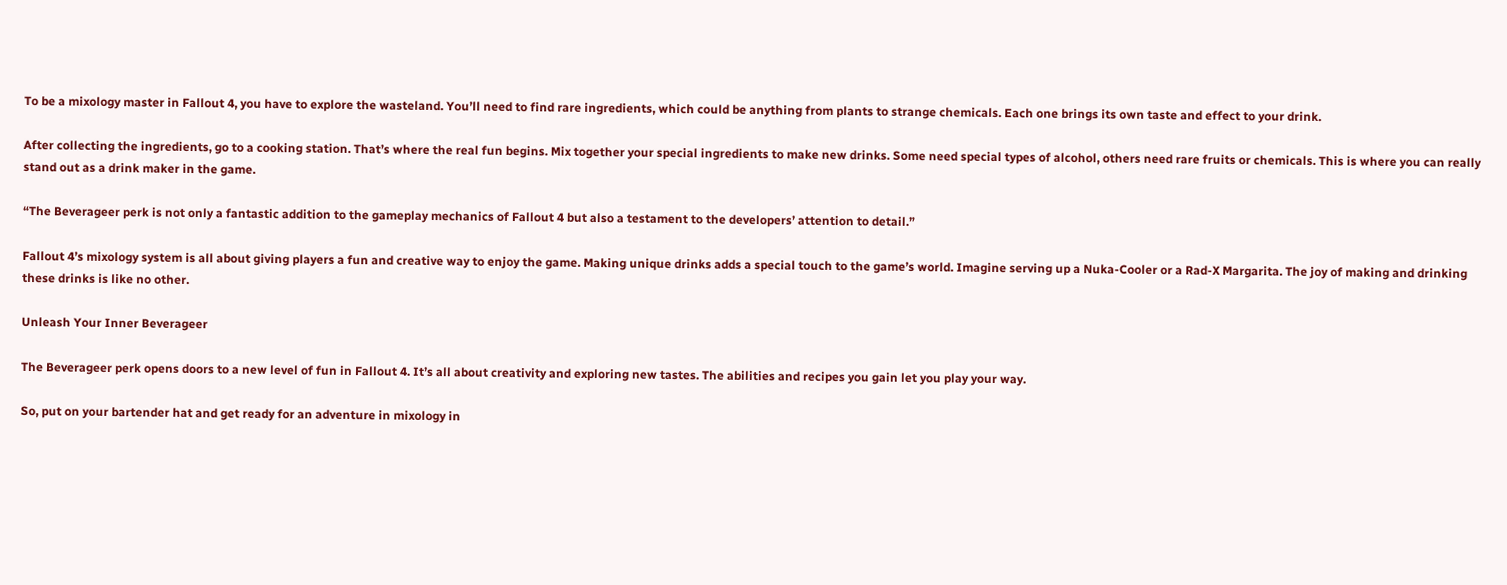To be a mixology master in Fallout 4, you have to explore the wasteland. You’ll need to find rare ingredients, which could be anything from plants to strange chemicals. Each one brings its own taste and effect to your drink.

After collecting the ingredients, go to a cooking station. That’s where the real fun begins. Mix together your special ingredients to make new drinks. Some need special types of alcohol, others need rare fruits or chemicals. This is where you can really stand out as a drink maker in the game.

“The Beverageer perk is not only a fantastic addition to the gameplay mechanics of Fallout 4 but also a testament to the developers’ attention to detail.”

Fallout 4’s mixology system is all about giving players a fun and creative way to enjoy the game. Making unique drinks adds a special touch to the game’s world. Imagine serving up a Nuka-Cooler or a Rad-X Margarita. The joy of making and drinking these drinks is like no other.

Unleash Your Inner Beverageer

The Beverageer perk opens doors to a new level of fun in Fallout 4. It’s all about creativity and exploring new tastes. The abilities and recipes you gain let you play your way.

So, put on your bartender hat and get ready for an adventure in mixology in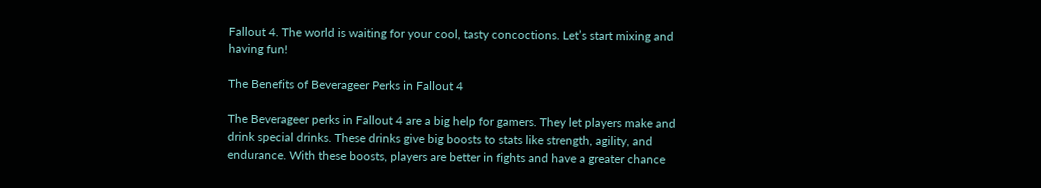Fallout 4. The world is waiting for your cool, tasty concoctions. Let’s start mixing and having fun!

The Benefits of Beverageer Perks in Fallout 4

The Beverageer perks in Fallout 4 are a big help for gamers. They let players make and drink special drinks. These drinks give big boosts to stats like strength, agility, and endurance. With these boosts, players are better in fights and have a greater chance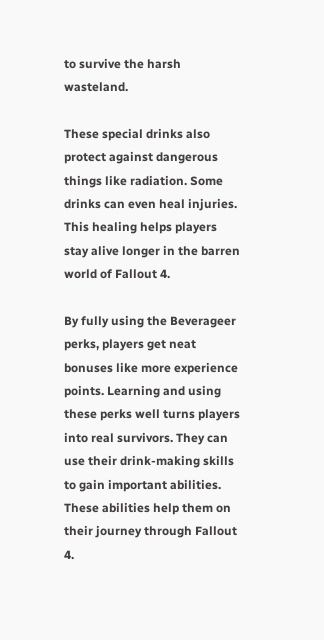to survive the harsh wasteland.

These special drinks also protect against dangerous things like radiation. Some drinks can even heal injuries. This healing helps players stay alive longer in the barren world of Fallout 4.

By fully using the Beverageer perks, players get neat bonuses like more experience points. Learning and using these perks well turns players into real survivors. They can use their drink-making skills to gain important abilities. These abilities help them on their journey through Fallout 4.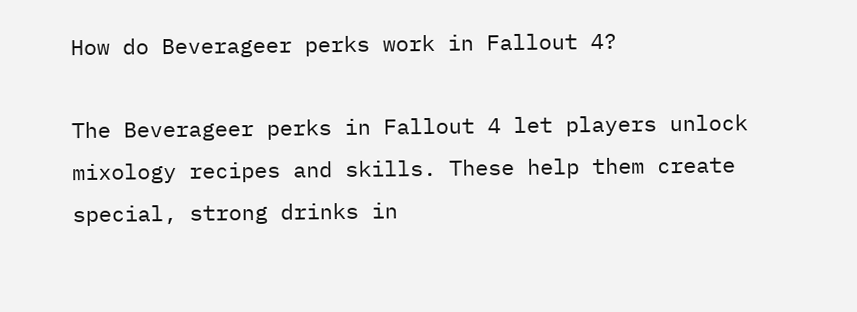How do Beverageer perks work in Fallout 4?

The Beverageer perks in Fallout 4 let players unlock mixology recipes and skills. These help them create special, strong drinks in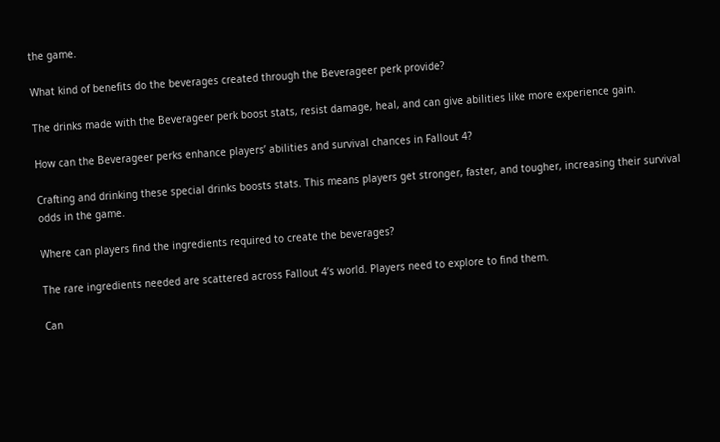the game.

What kind of benefits do the beverages created through the Beverageer perk provide?

The drinks made with the Beverageer perk boost stats, resist damage, heal, and can give abilities like more experience gain.

How can the Beverageer perks enhance players’ abilities and survival chances in Fallout 4?

Crafting and drinking these special drinks boosts stats. This means players get stronger, faster, and tougher, increasing their survival odds in the game.

Where can players find the ingredients required to create the beverages?

The rare ingredients needed are scattered across Fallout 4’s world. Players need to explore to find them.

Can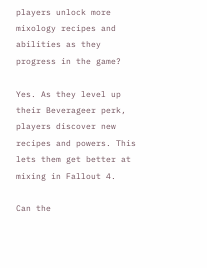players unlock more mixology recipes and abilities as they progress in the game?

Yes. As they level up their Beverageer perk, players discover new recipes and powers. This lets them get better at mixing in Fallout 4.

Can the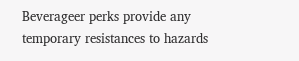Beverageer perks provide any temporary resistances to hazards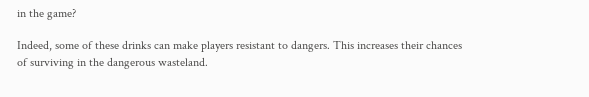in the game?

Indeed, some of these drinks can make players resistant to dangers. This increases their chances of surviving in the dangerous wasteland.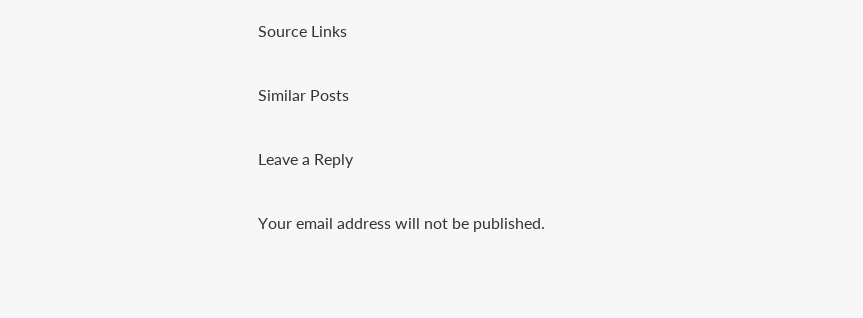Source Links

Similar Posts

Leave a Reply

Your email address will not be published.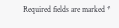Required fields are marked *